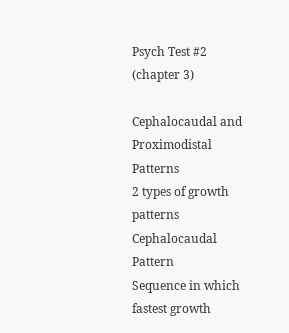Psych Test #2 (chapter 3)

Cephalocaudal and Proximodistal Patterns
2 types of growth patterns
Cephalocaudal Pattern
Sequence in which fastest growth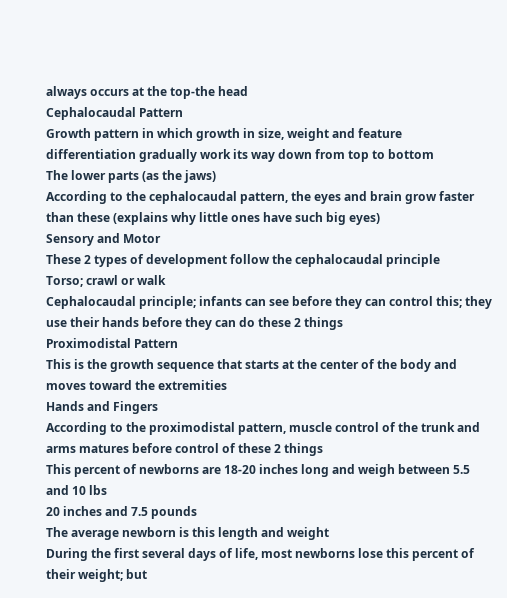always occurs at the top-the head
Cephalocaudal Pattern
Growth pattern in which growth in size, weight and feature differentiation gradually work its way down from top to bottom
The lower parts (as the jaws)
According to the cephalocaudal pattern, the eyes and brain grow faster than these (explains why little ones have such big eyes)
Sensory and Motor
These 2 types of development follow the cephalocaudal principle
Torso; crawl or walk
Cephalocaudal principle; infants can see before they can control this; they use their hands before they can do these 2 things
Proximodistal Pattern
This is the growth sequence that starts at the center of the body and moves toward the extremities
Hands and Fingers
According to the proximodistal pattern, muscle control of the trunk and arms matures before control of these 2 things
This percent of newborns are 18-20 inches long and weigh between 5.5 and 10 lbs
20 inches and 7.5 pounds
The average newborn is this length and weight
During the first several days of life, most newborns lose this percent of their weight; but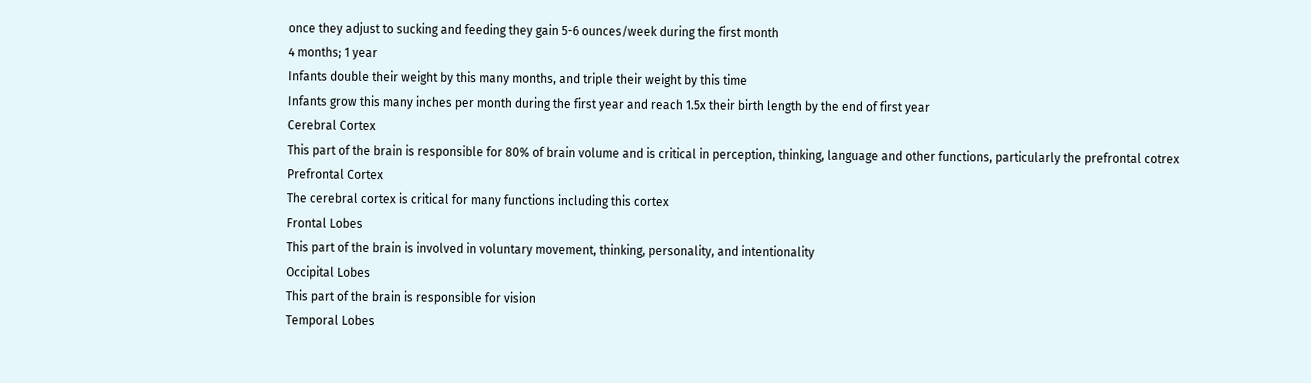once they adjust to sucking and feeding they gain 5-6 ounces/week during the first month
4 months; 1 year
Infants double their weight by this many months, and triple their weight by this time
Infants grow this many inches per month during the first year and reach 1.5x their birth length by the end of first year
Cerebral Cortex
This part of the brain is responsible for 80% of brain volume and is critical in perception, thinking, language and other functions, particularly the prefrontal cotrex
Prefrontal Cortex
The cerebral cortex is critical for many functions including this cortex
Frontal Lobes
This part of the brain is involved in voluntary movement, thinking, personality, and intentionality
Occipital Lobes
This part of the brain is responsible for vision
Temporal Lobes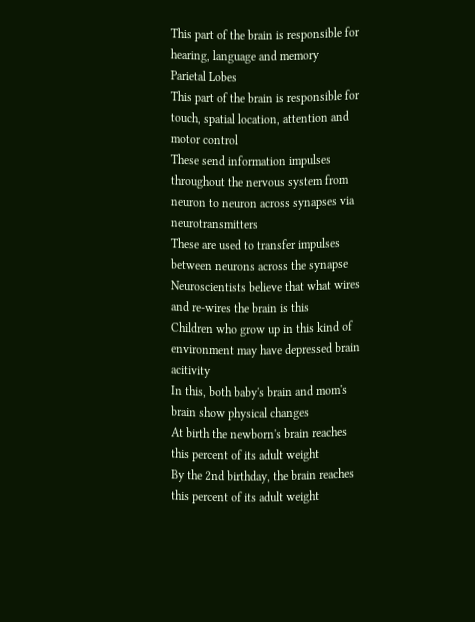This part of the brain is responsible for hearing, language and memory
Parietal Lobes
This part of the brain is responsible for touch, spatial location, attention and motor control
These send information impulses throughout the nervous system from neuron to neuron across synapses via neurotransmitters
These are used to transfer impulses between neurons across the synapse
Neuroscientists believe that what wires and re-wires the brain is this
Children who grow up in this kind of environment may have depressed brain acitivity
In this, both baby's brain and mom's brain show physical changes
At birth the newborn's brain reaches this percent of its adult weight
By the 2nd birthday, the brain reaches this percent of its adult weight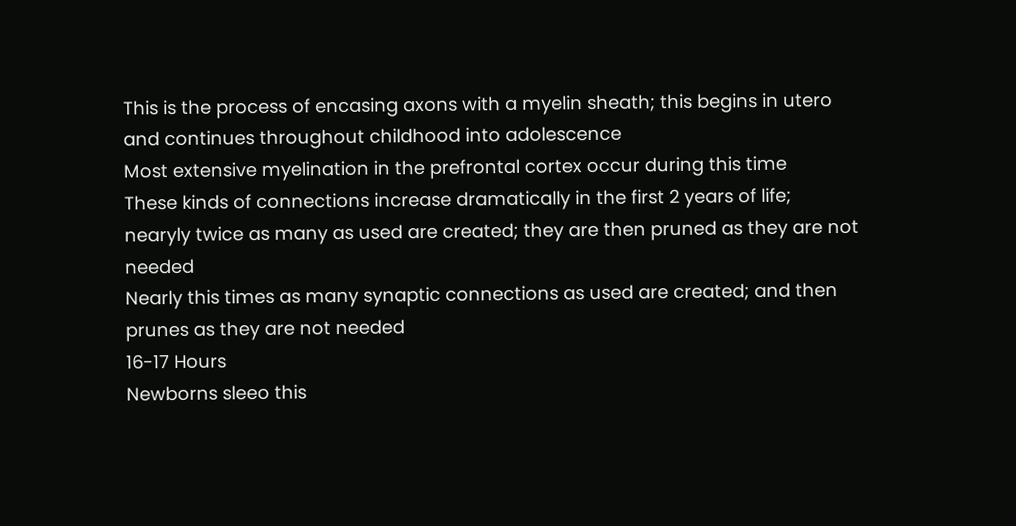This is the process of encasing axons with a myelin sheath; this begins in utero and continues throughout childhood into adolescence
Most extensive myelination in the prefrontal cortex occur during this time
These kinds of connections increase dramatically in the first 2 years of life; nearyly twice as many as used are created; they are then pruned as they are not needed
Nearly this times as many synaptic connections as used are created; and then prunes as they are not needed
16-17 Hours
Newborns sleeo this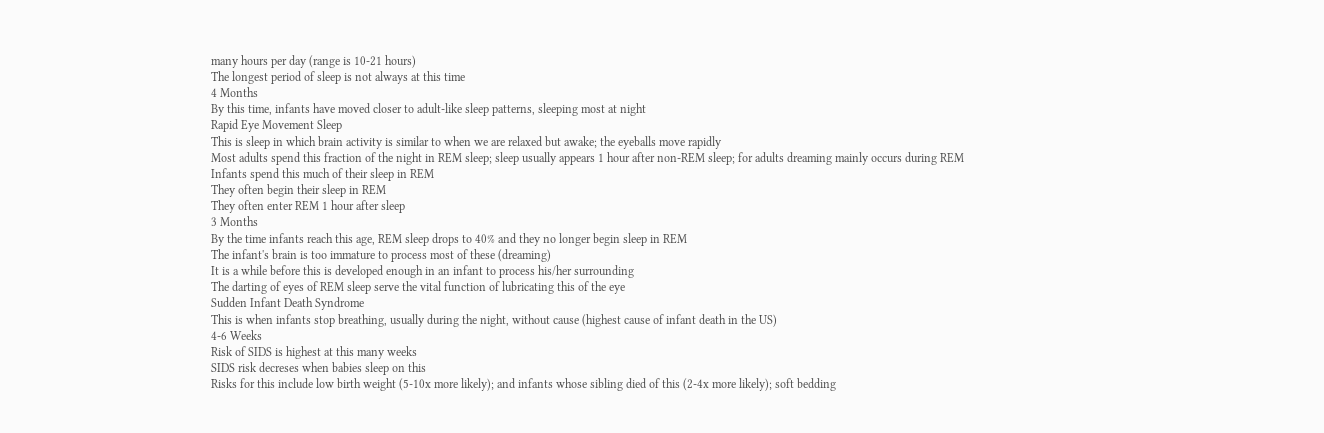many hours per day (range is 10-21 hours)
The longest period of sleep is not always at this time
4 Months
By this time, infants have moved closer to adult-like sleep patterns, sleeping most at night
Rapid Eye Movement Sleep
This is sleep in which brain activity is similar to when we are relaxed but awake; the eyeballs move rapidly
Most adults spend this fraction of the night in REM sleep; sleep usually appears 1 hour after non-REM sleep; for adults dreaming mainly occurs during REM
Infants spend this much of their sleep in REM
They often begin their sleep in REM
They often enter REM 1 hour after sleep
3 Months
By the time infants reach this age, REM sleep drops to 40% and they no longer begin sleep in REM
The infant's brain is too immature to process most of these (dreaming)
It is a while before this is developed enough in an infant to process his/her surrounding
The darting of eyes of REM sleep serve the vital function of lubricating this of the eye
Sudden Infant Death Syndrome
This is when infants stop breathing, usually during the night, without cause (highest cause of infant death in the US)
4-6 Weeks
Risk of SIDS is highest at this many weeks
SIDS risk decreses when babies sleep on this
Risks for this include low birth weight (5-10x more likely); and infants whose sibling died of this (2-4x more likely); soft bedding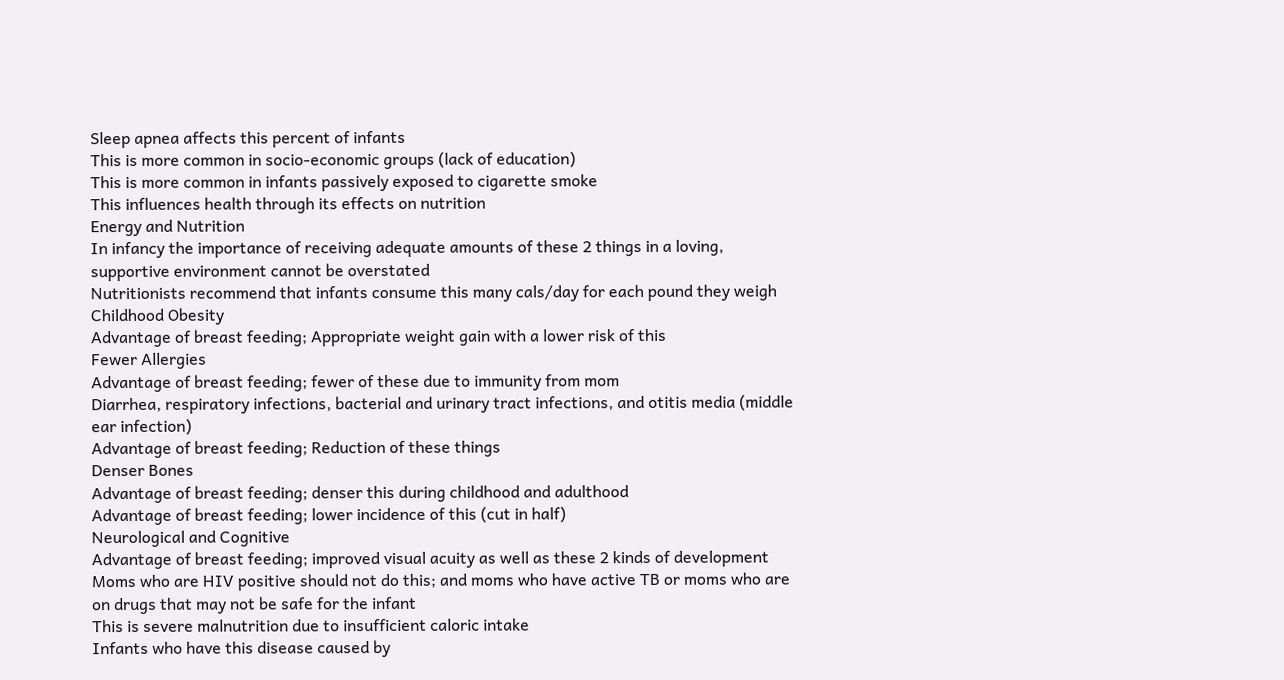Sleep apnea affects this percent of infants
This is more common in socio-economic groups (lack of education)
This is more common in infants passively exposed to cigarette smoke
This influences health through its effects on nutrition
Energy and Nutrition
In infancy the importance of receiving adequate amounts of these 2 things in a loving, supportive environment cannot be overstated
Nutritionists recommend that infants consume this many cals/day for each pound they weigh
Childhood Obesity
Advantage of breast feeding; Appropriate weight gain with a lower risk of this
Fewer Allergies
Advantage of breast feeding; fewer of these due to immunity from mom
Diarrhea, respiratory infections, bacterial and urinary tract infections, and otitis media (middle ear infection)
Advantage of breast feeding; Reduction of these things
Denser Bones
Advantage of breast feeding; denser this during childhood and adulthood
Advantage of breast feeding; lower incidence of this (cut in half)
Neurological and Cognitive
Advantage of breast feeding; improved visual acuity as well as these 2 kinds of development
Moms who are HIV positive should not do this; and moms who have active TB or moms who are on drugs that may not be safe for the infant
This is severe malnutrition due to insufficient caloric intake
Infants who have this disease caused by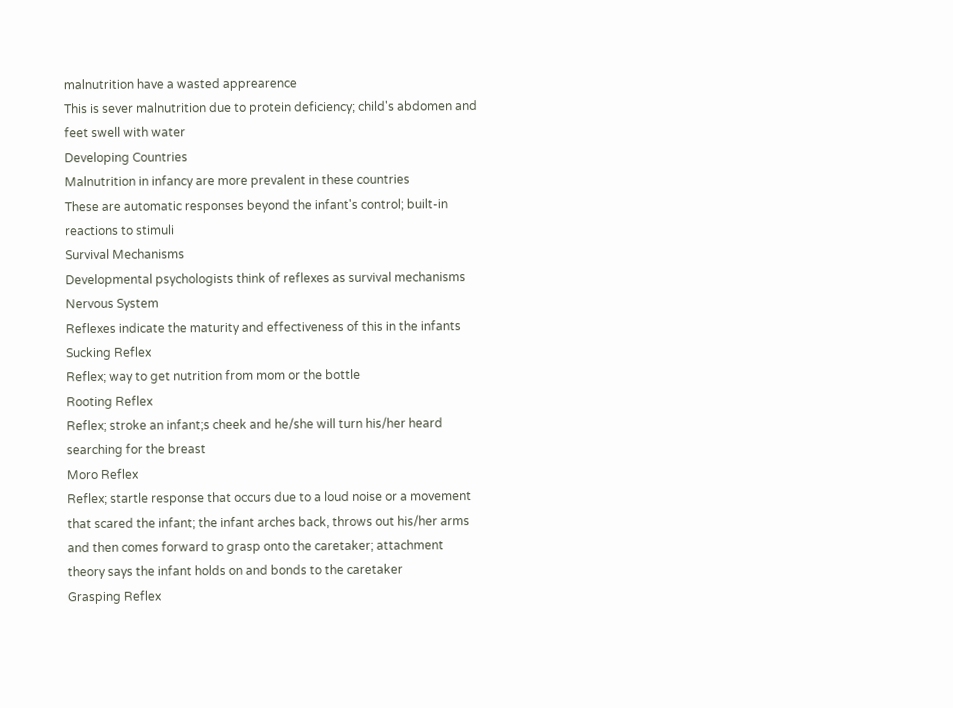malnutrition have a wasted apprearence
This is sever malnutrition due to protein deficiency; child's abdomen and feet swell with water
Developing Countries
Malnutrition in infancy are more prevalent in these countries
These are automatic responses beyond the infant's control; built-in reactions to stimuli
Survival Mechanisms
Developmental psychologists think of reflexes as survival mechanisms
Nervous System
Reflexes indicate the maturity and effectiveness of this in the infants
Sucking Reflex
Reflex; way to get nutrition from mom or the bottle
Rooting Reflex
Reflex; stroke an infant;s cheek and he/she will turn his/her heard searching for the breast
Moro Reflex
Reflex; startle response that occurs due to a loud noise or a movement that scared the infant; the infant arches back, throws out his/her arms and then comes forward to grasp onto the caretaker; attachment theory says the infant holds on and bonds to the caretaker
Grasping Reflex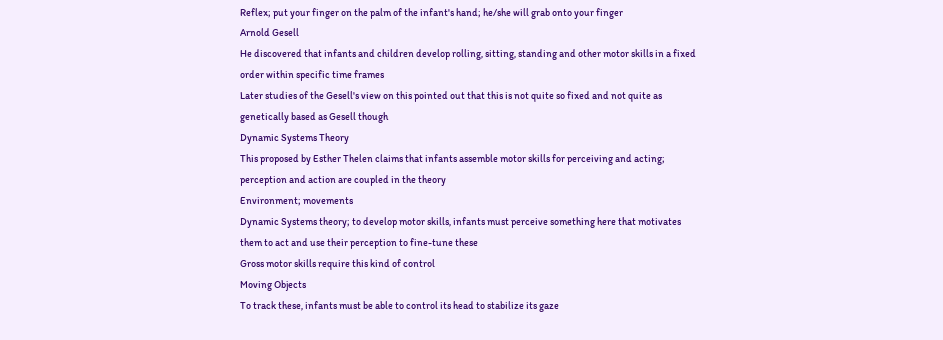Reflex; put your finger on the palm of the infant's hand; he/she will grab onto your finger
Arnold Gesell
He discovered that infants and children develop rolling, sitting, standing and other motor skills in a fixed order within specific time frames
Later studies of the Gesell's view on this pointed out that this is not quite so fixed and not quite as genetically based as Gesell though
Dynamic Systems Theory
This proposed by Esther Thelen claims that infants assemble motor skills for perceiving and acting; perception and action are coupled in the theory
Environment; movements
Dynamic Systems theory; to develop motor skills, infants must perceive something here that motivates them to act and use their perception to fine-tune these
Gross motor skills require this kind of control
Moving Objects
To track these, infants must be able to control its head to stabilize its gaze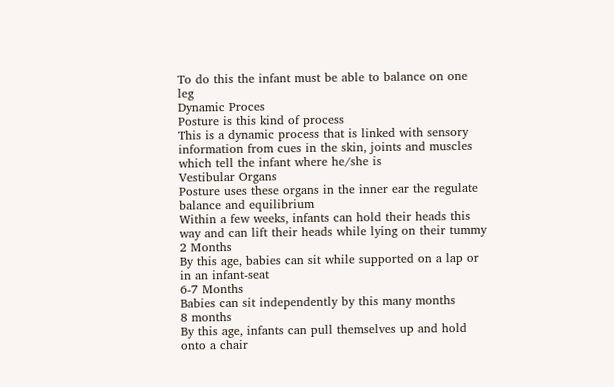To do this the infant must be able to balance on one leg
Dynamic Proces
Posture is this kind of process
This is a dynamic process that is linked with sensory information from cues in the skin, joints and muscles which tell the infant where he/she is
Vestibular Organs
Posture uses these organs in the inner ear the regulate balance and equilibrium
Within a few weeks, infants can hold their heads this way and can lift their heads while lying on their tummy
2 Months
By this age, babies can sit while supported on a lap or in an infant-seat
6-7 Months
Babies can sit independently by this many months
8 months
By this age, infants can pull themselves up and hold onto a chair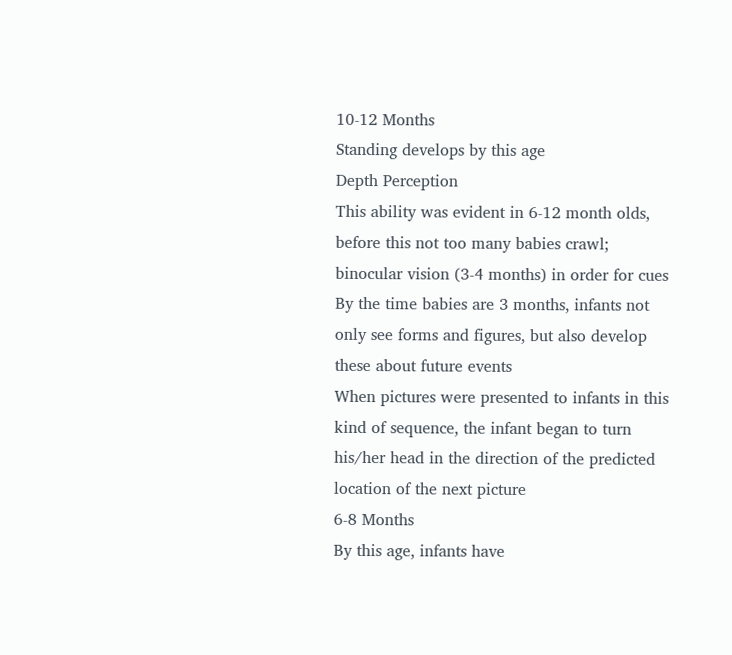10-12 Months
Standing develops by this age
Depth Perception
This ability was evident in 6-12 month olds, before this not too many babies crawl; binocular vision (3-4 months) in order for cues
By the time babies are 3 months, infants not only see forms and figures, but also develop these about future events
When pictures were presented to infants in this kind of sequence, the infant began to turn his/her head in the direction of the predicted location of the next picture
6-8 Months
By this age, infants have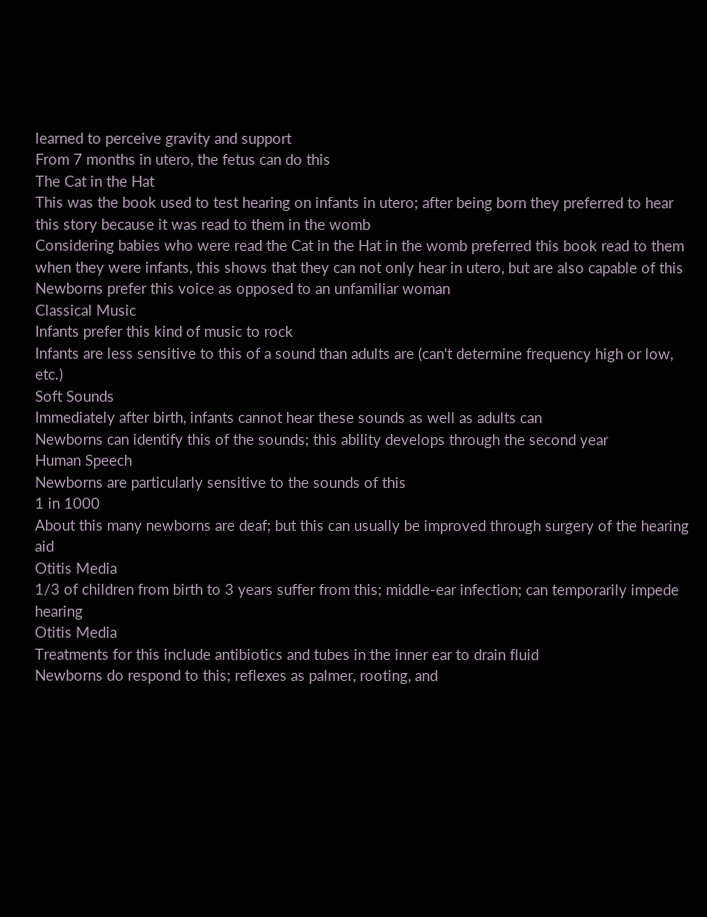learned to perceive gravity and support
From 7 months in utero, the fetus can do this
The Cat in the Hat
This was the book used to test hearing on infants in utero; after being born they preferred to hear this story because it was read to them in the womb
Considering babies who were read the Cat in the Hat in the womb preferred this book read to them when they were infants, this shows that they can not only hear in utero, but are also capable of this
Newborns prefer this voice as opposed to an unfamiliar woman
Classical Music
Infants prefer this kind of music to rock
Infants are less sensitive to this of a sound than adults are (can't determine frequency high or low, etc.)
Soft Sounds
Immediately after birth, infants cannot hear these sounds as well as adults can
Newborns can identify this of the sounds; this ability develops through the second year
Human Speech
Newborns are particularly sensitive to the sounds of this
1 in 1000
About this many newborns are deaf; but this can usually be improved through surgery of the hearing aid
Otitis Media
1/3 of children from birth to 3 years suffer from this; middle-ear infection; can temporarily impede hearing
Otitis Media
Treatments for this include antibiotics and tubes in the inner ear to drain fluid
Newborns do respond to this; reflexes as palmer, rooting, and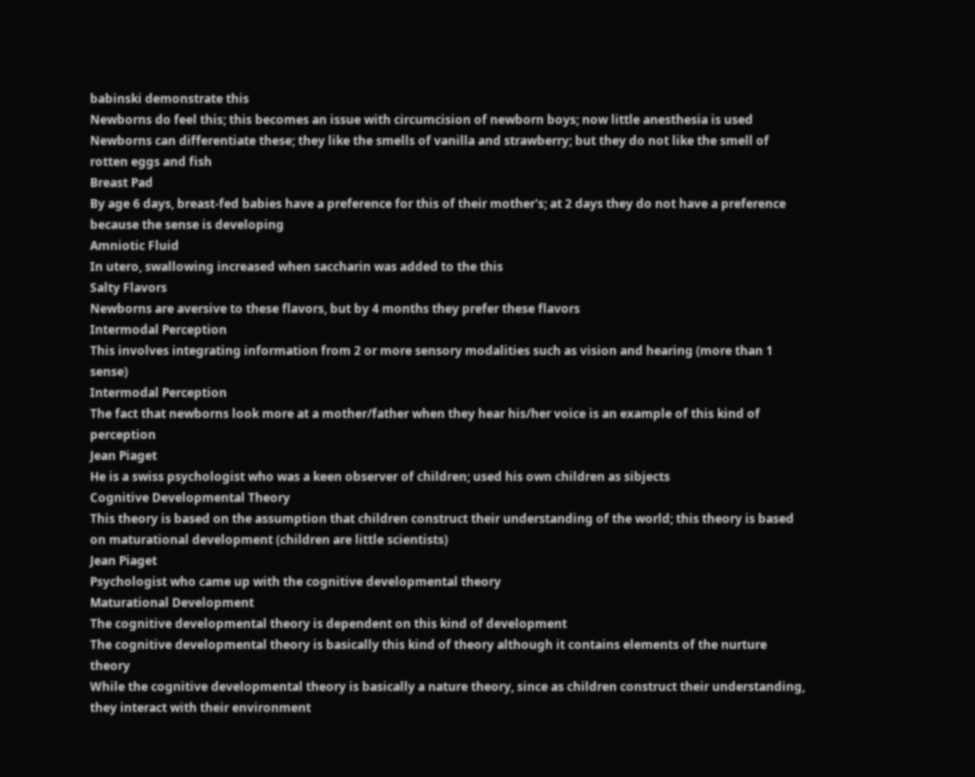babinski demonstrate this
Newborns do feel this; this becomes an issue with circumcision of newborn boys; now little anesthesia is used
Newborns can differentiate these; they like the smells of vanilla and strawberry; but they do not like the smell of rotten eggs and fish
Breast Pad
By age 6 days, breast-fed babies have a preference for this of their mother's; at 2 days they do not have a preference because the sense is developing
Amniotic Fluid
In utero, swallowing increased when saccharin was added to the this
Salty Flavors
Newborns are aversive to these flavors, but by 4 months they prefer these flavors
Intermodal Perception
This involves integrating information from 2 or more sensory modalities such as vision and hearing (more than 1 sense)
Intermodal Perception
The fact that newborns look more at a mother/father when they hear his/her voice is an example of this kind of perception
Jean Piaget
He is a swiss psychologist who was a keen observer of children; used his own children as sibjects
Cognitive Developmental Theory
This theory is based on the assumption that children construct their understanding of the world; this theory is based on maturational development (children are little scientists)
Jean Piaget
Psychologist who came up with the cognitive developmental theory
Maturational Development
The cognitive developmental theory is dependent on this kind of development
The cognitive developmental theory is basically this kind of theory although it contains elements of the nurture theory
While the cognitive developmental theory is basically a nature theory, since as children construct their understanding, they interact with their environment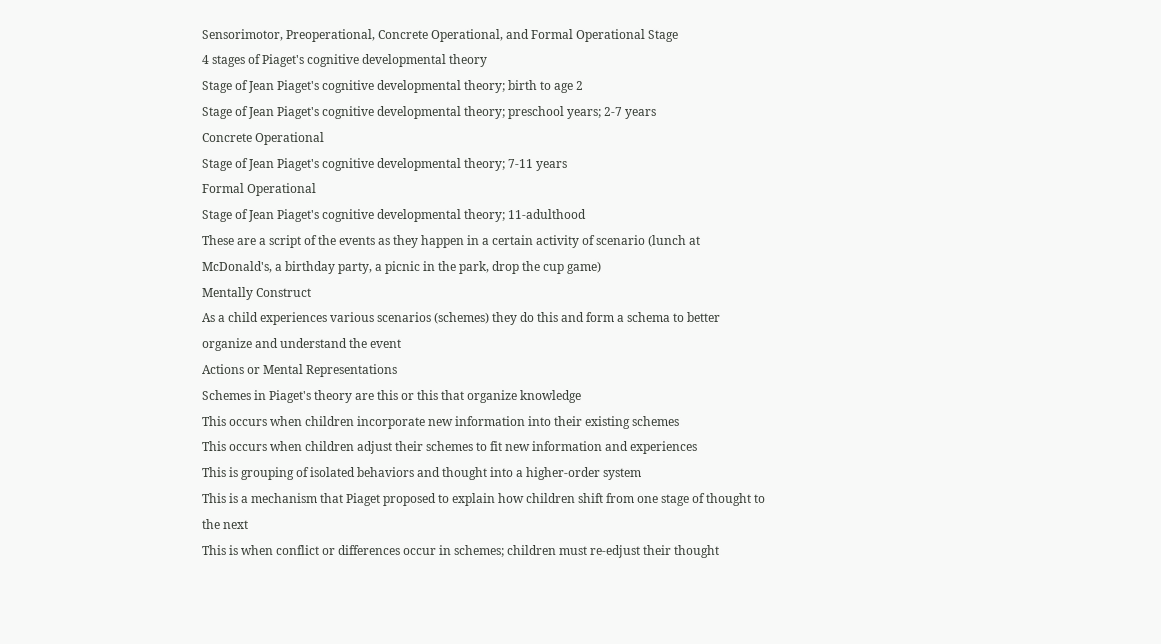Sensorimotor, Preoperational, Concrete Operational, and Formal Operational Stage
4 stages of Piaget's cognitive developmental theory
Stage of Jean Piaget's cognitive developmental theory; birth to age 2
Stage of Jean Piaget's cognitive developmental theory; preschool years; 2-7 years
Concrete Operational
Stage of Jean Piaget's cognitive developmental theory; 7-11 years
Formal Operational
Stage of Jean Piaget's cognitive developmental theory; 11-adulthood
These are a script of the events as they happen in a certain activity of scenario (lunch at McDonald's, a birthday party, a picnic in the park, drop the cup game)
Mentally Construct
As a child experiences various scenarios (schemes) they do this and form a schema to better organize and understand the event
Actions or Mental Representations
Schemes in Piaget's theory are this or this that organize knowledge
This occurs when children incorporate new information into their existing schemes
This occurs when children adjust their schemes to fit new information and experiences
This is grouping of isolated behaviors and thought into a higher-order system
This is a mechanism that Piaget proposed to explain how children shift from one stage of thought to the next
This is when conflict or differences occur in schemes; children must re-edjust their thought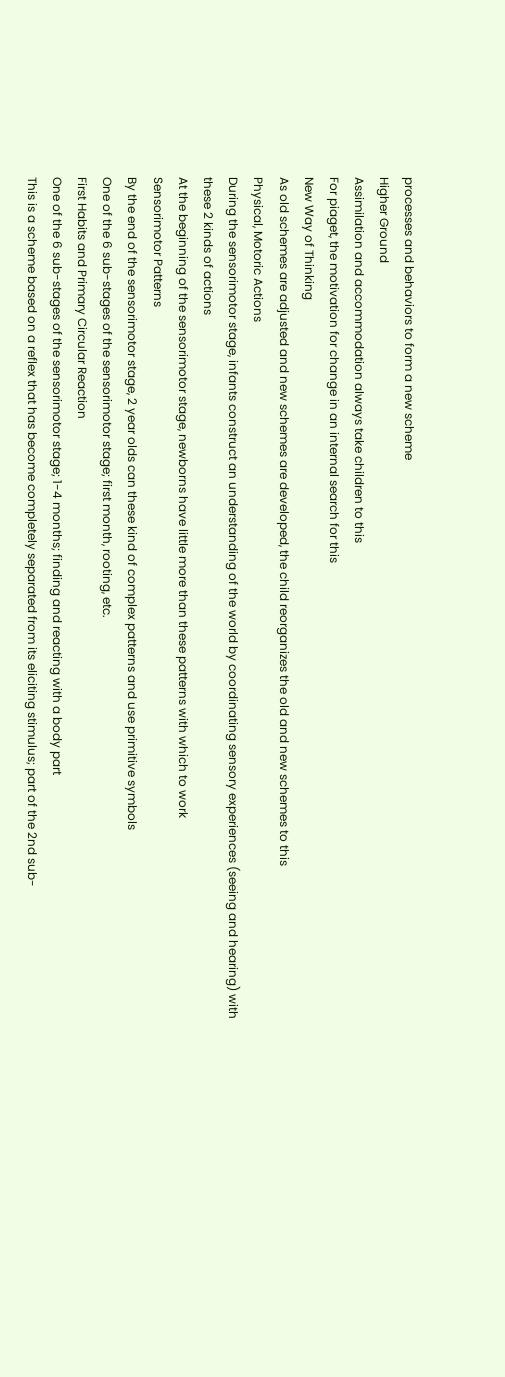processes and behaviors to form a new scheme
Higher Ground
Assimilation and accommodation always take children to this
For piaget, the motivation for change in an internal search for this
New Way of Thinking
As old schemes are adjusted and new schemes are developed, the child reorganizes the old and new schemes to this
Physical, Motoric Actions
During the sensorimotor stage, infants construct an understanding of the world by coordinating sensory experiences (seeing and hearing) with these 2 kinds of actions
At the beginning of the sensorimotor stage, newborns have little more than these patterns with which to work
Sensorimotor Patterns
By the end of the sensorimotor stage, 2 year olds can these kind of complex patterns and use primitive symbols
One of the 6 sub-stages of the sensorimotor stage; first month, rooting, etc.
First Habits and Primary Circular Reaction
One of the 6 sub-stages of the sensorimotor stage; 1-4 months; finding and reacting with a body part
This is a scheme based on a reflex that has become completely separated from its eliciting stimulus; part of the 2nd sub-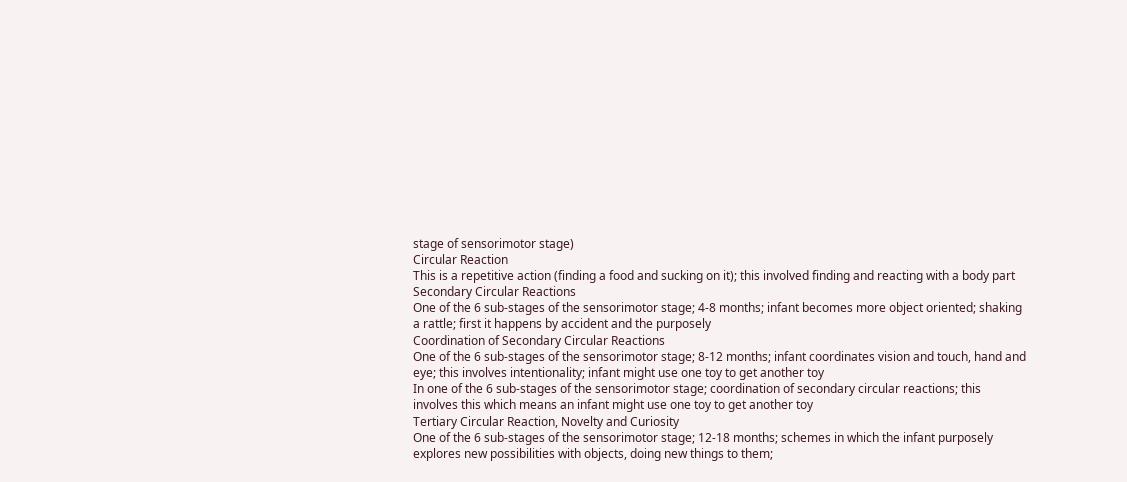stage of sensorimotor stage)
Circular Reaction
This is a repetitive action (finding a food and sucking on it); this involved finding and reacting with a body part
Secondary Circular Reactions
One of the 6 sub-stages of the sensorimotor stage; 4-8 months; infant becomes more object oriented; shaking a rattle; first it happens by accident and the purposely
Coordination of Secondary Circular Reactions
One of the 6 sub-stages of the sensorimotor stage; 8-12 months; infant coordinates vision and touch, hand and eye; this involves intentionality; infant might use one toy to get another toy
In one of the 6 sub-stages of the sensorimotor stage; coordination of secondary circular reactions; this involves this which means an infant might use one toy to get another toy
Tertiary Circular Reaction, Novelty and Curiosity
One of the 6 sub-stages of the sensorimotor stage; 12-18 months; schemes in which the infant purposely explores new possibilities with objects, doing new things to them;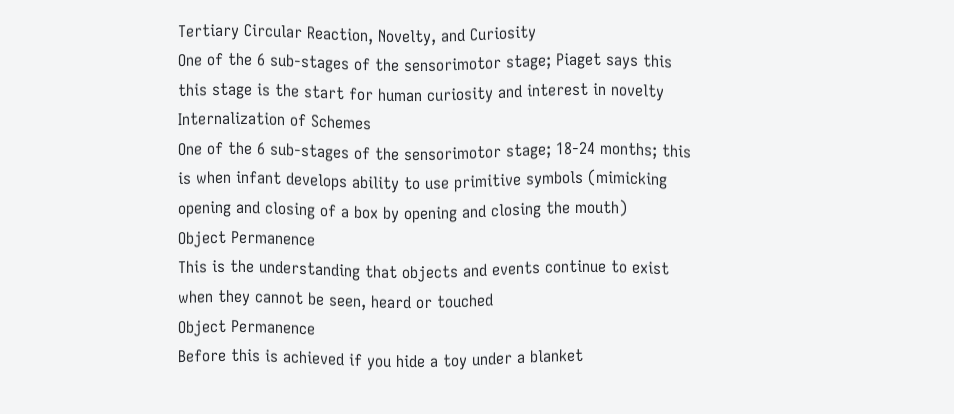Tertiary Circular Reaction, Novelty, and Curiosity
One of the 6 sub-stages of the sensorimotor stage; Piaget says this this stage is the start for human curiosity and interest in novelty
Internalization of Schemes
One of the 6 sub-stages of the sensorimotor stage; 18-24 months; this is when infant develops ability to use primitive symbols (mimicking opening and closing of a box by opening and closing the mouth)
Object Permanence
This is the understanding that objects and events continue to exist when they cannot be seen, heard or touched
Object Permanence
Before this is achieved if you hide a toy under a blanket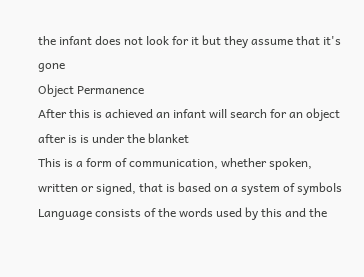the infant does not look for it but they assume that it's gone
Object Permanence
After this is achieved an infant will search for an object after is is under the blanket
This is a form of communication, whether spoken, written or signed, that is based on a system of symbols
Language consists of the words used by this and the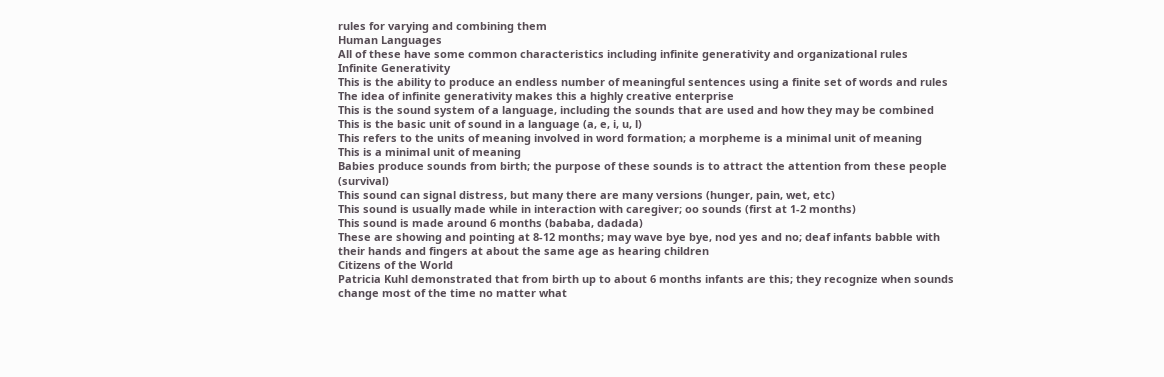rules for varying and combining them
Human Languages
All of these have some common characteristics including infinite generativity and organizational rules
Infinite Generativity
This is the ability to produce an endless number of meaningful sentences using a finite set of words and rules
The idea of infinite generativity makes this a highly creative enterprise
This is the sound system of a language, including the sounds that are used and how they may be combined
This is the basic unit of sound in a language (a, e, i, u, l)
This refers to the units of meaning involved in word formation; a morpheme is a minimal unit of meaning
This is a minimal unit of meaning
Babies produce sounds from birth; the purpose of these sounds is to attract the attention from these people (survival)
This sound can signal distress, but many there are many versions (hunger, pain, wet, etc)
This sound is usually made while in interaction with caregiver; oo sounds (first at 1-2 months)
This sound is made around 6 months (bababa, dadada)
These are showing and pointing at 8-12 months; may wave bye bye, nod yes and no; deaf infants babble with their hands and fingers at about the same age as hearing children
Citizens of the World
Patricia Kuhl demonstrated that from birth up to about 6 months infants are this; they recognize when sounds change most of the time no matter what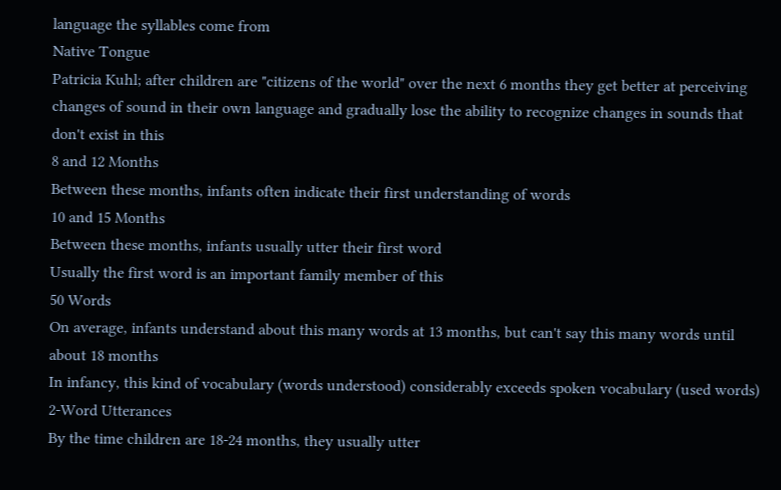language the syllables come from
Native Tongue
Patricia Kuhl; after children are "citizens of the world" over the next 6 months they get better at perceiving changes of sound in their own language and gradually lose the ability to recognize changes in sounds that don't exist in this
8 and 12 Months
Between these months, infants often indicate their first understanding of words
10 and 15 Months
Between these months, infants usually utter their first word
Usually the first word is an important family member of this
50 Words
On average, infants understand about this many words at 13 months, but can't say this many words until about 18 months
In infancy, this kind of vocabulary (words understood) considerably exceeds spoken vocabulary (used words)
2-Word Utterances
By the time children are 18-24 months, they usually utter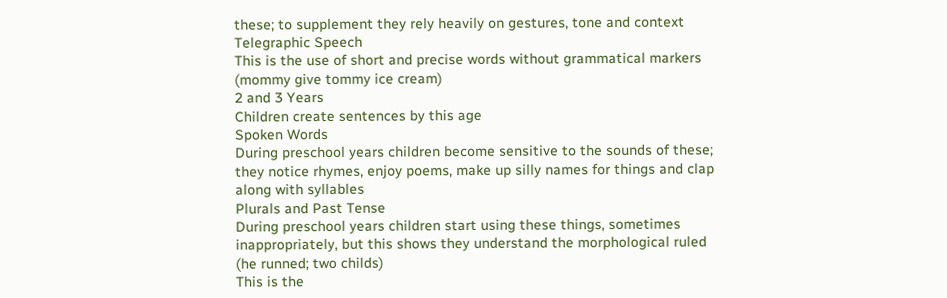these; to supplement they rely heavily on gestures, tone and context
Telegraphic Speech
This is the use of short and precise words without grammatical markers (mommy give tommy ice cream)
2 and 3 Years
Children create sentences by this age
Spoken Words
During preschool years children become sensitive to the sounds of these; they notice rhymes, enjoy poems, make up silly names for things and clap along with syllables
Plurals and Past Tense
During preschool years children start using these things, sometimes inappropriately, but this shows they understand the morphological ruled (he runned; two childs)
This is the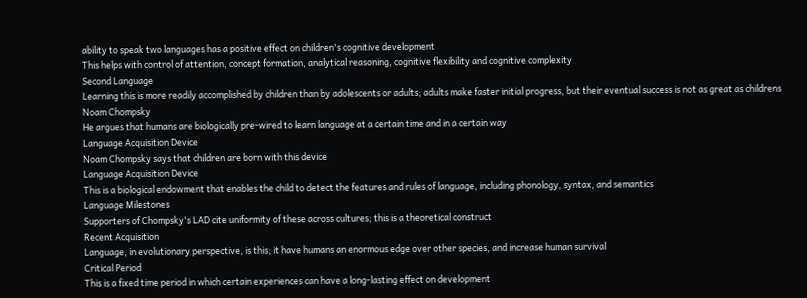ability to speak two languages has a positive effect on children's cognitive development
This helps with control of attention, concept formation, analytical reasoning, cognitive flexibility and cognitive complexity
Second Language
Learning this is more readily accomplished by children than by adolescents or adults; adults make faster initial progress, but their eventual success is not as great as childrens
Noam Chompsky
He argues that humans are biologically pre-wired to learn language at a certain time and in a certain way
Language Acquisition Device
Noam Chompsky says that children are born with this device
Language Acquisition Device
This is a biological endowment that enables the child to detect the features and rules of language, including phonology, syntax, and semantics
Language Milestones
Supporters of Chompsky's LAD cite uniformity of these across cultures; this is a theoretical construct
Recent Acquisition
Language, in evolutionary perspective, is this; it have humans an enormous edge over other species, and increase human survival
Critical Period
This is a fixed time period in which certain experiences can have a long-lasting effect on development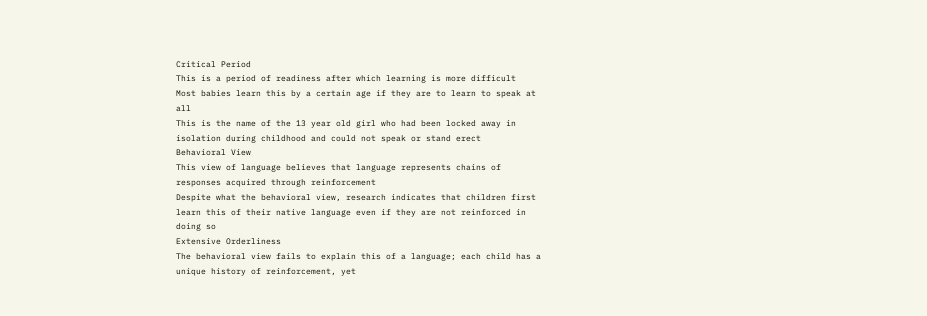Critical Period
This is a period of readiness after which learning is more difficult
Most babies learn this by a certain age if they are to learn to speak at all
This is the name of the 13 year old girl who had been locked away in isolation during childhood and could not speak or stand erect
Behavioral View
This view of language believes that language represents chains of responses acquired through reinforcement
Despite what the behavioral view, research indicates that children first learn this of their native language even if they are not reinforced in doing so
Extensive Orderliness
The behavioral view fails to explain this of a language; each child has a unique history of reinforcement, yet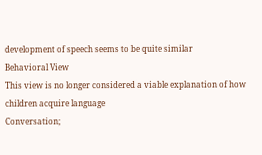development of speech seems to be quite similar
Behavioral View
This view is no longer considered a viable explanation of how children acquire language
Conversation;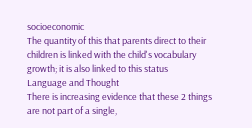socioeconomic
The quantity of this that parents direct to their children is linked with the child's vocabulary growth; it is also linked to this status
Language and Thought
There is increasing evidence that these 2 things are not part of a single,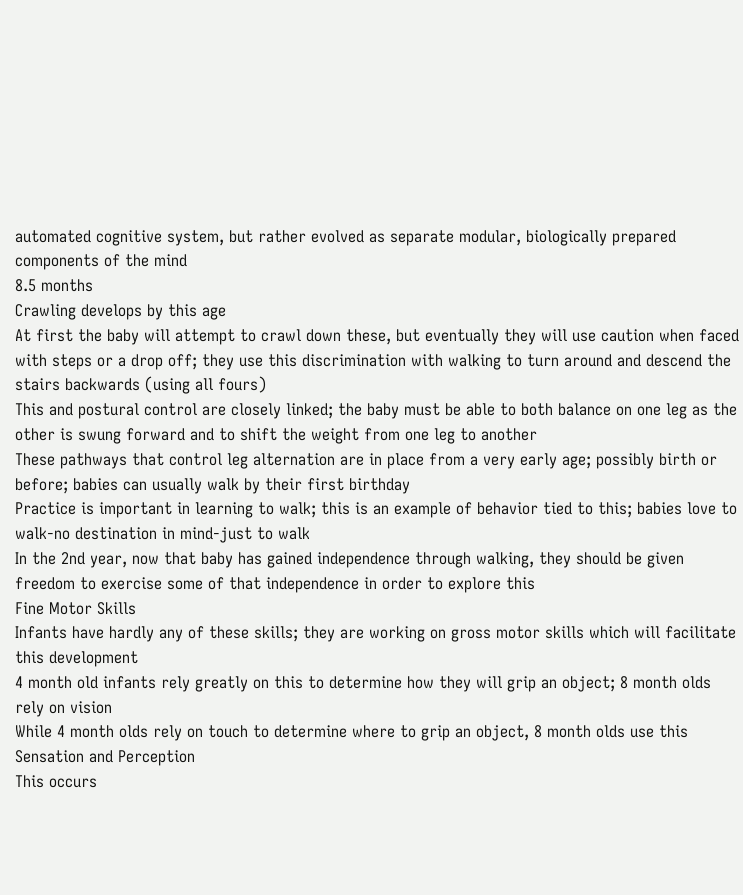automated cognitive system, but rather evolved as separate modular, biologically prepared components of the mind
8.5 months
Crawling develops by this age
At first the baby will attempt to crawl down these, but eventually they will use caution when faced with steps or a drop off; they use this discrimination with walking to turn around and descend the stairs backwards (using all fours)
This and postural control are closely linked; the baby must be able to both balance on one leg as the other is swung forward and to shift the weight from one leg to another
These pathways that control leg alternation are in place from a very early age; possibly birth or before; babies can usually walk by their first birthday
Practice is important in learning to walk; this is an example of behavior tied to this; babies love to walk-no destination in mind-just to walk
In the 2nd year, now that baby has gained independence through walking, they should be given freedom to exercise some of that independence in order to explore this
Fine Motor Skills
Infants have hardly any of these skills; they are working on gross motor skills which will facilitate this development
4 month old infants rely greatly on this to determine how they will grip an object; 8 month olds rely on vision
While 4 month olds rely on touch to determine where to grip an object, 8 month olds use this
Sensation and Perception
This occurs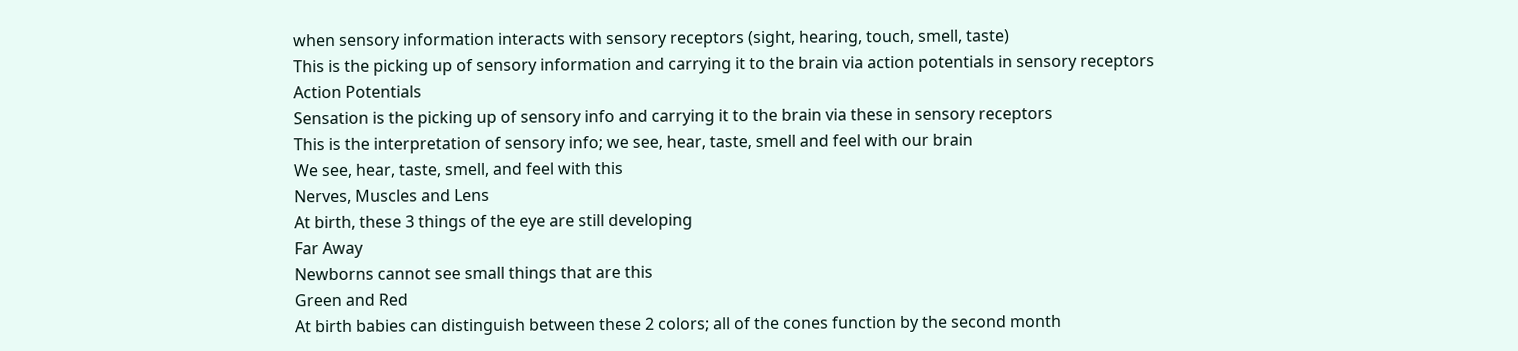when sensory information interacts with sensory receptors (sight, hearing, touch, smell, taste)
This is the picking up of sensory information and carrying it to the brain via action potentials in sensory receptors
Action Potentials
Sensation is the picking up of sensory info and carrying it to the brain via these in sensory receptors
This is the interpretation of sensory info; we see, hear, taste, smell and feel with our brain
We see, hear, taste, smell, and feel with this
Nerves, Muscles and Lens
At birth, these 3 things of the eye are still developing
Far Away
Newborns cannot see small things that are this
Green and Red
At birth babies can distinguish between these 2 colors; all of the cones function by the second month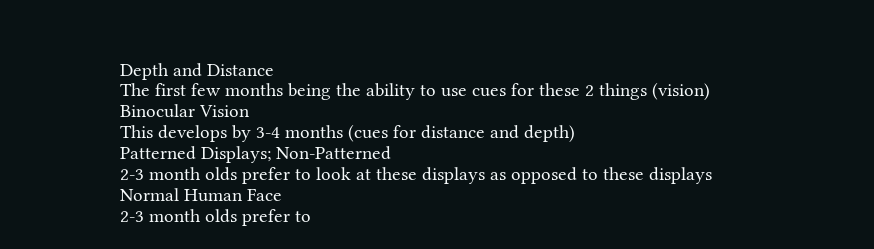Depth and Distance
The first few months being the ability to use cues for these 2 things (vision)
Binocular Vision
This develops by 3-4 months (cues for distance and depth)
Patterned Displays; Non-Patterned
2-3 month olds prefer to look at these displays as opposed to these displays
Normal Human Face
2-3 month olds prefer to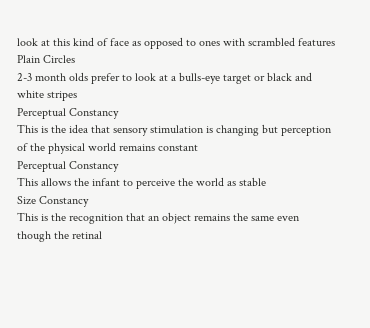look at this kind of face as opposed to ones with scrambled features
Plain Circles
2-3 month olds prefer to look at a bulls-eye target or black and white stripes
Perceptual Constancy
This is the idea that sensory stimulation is changing but perception of the physical world remains constant
Perceptual Constancy
This allows the infant to perceive the world as stable
Size Constancy
This is the recognition that an object remains the same even though the retinal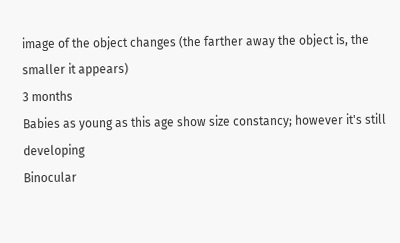image of the object changes (the farther away the object is, the smaller it appears)
3 months
Babies as young as this age show size constancy; however it's still developing
Binocular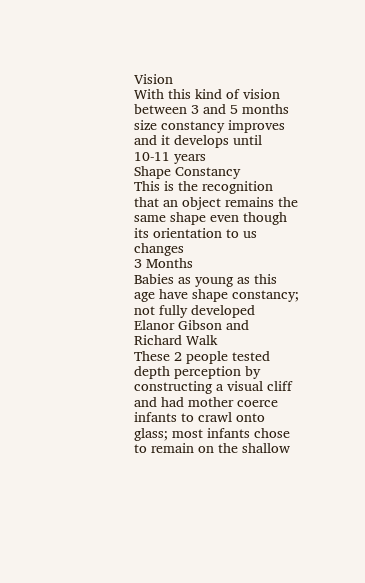Vision
With this kind of vision between 3 and 5 months size constancy improves and it develops until 10-11 years
Shape Constancy
This is the recognition that an object remains the same shape even though its orientation to us changes
3 Months
Babies as young as this age have shape constancy; not fully developed
Elanor Gibson and Richard Walk
These 2 people tested depth perception by constructing a visual cliff and had mother coerce infants to crawl onto glass; most infants chose to remain on the shallow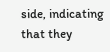side, indicating that they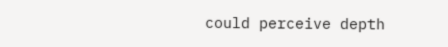could perceive depth